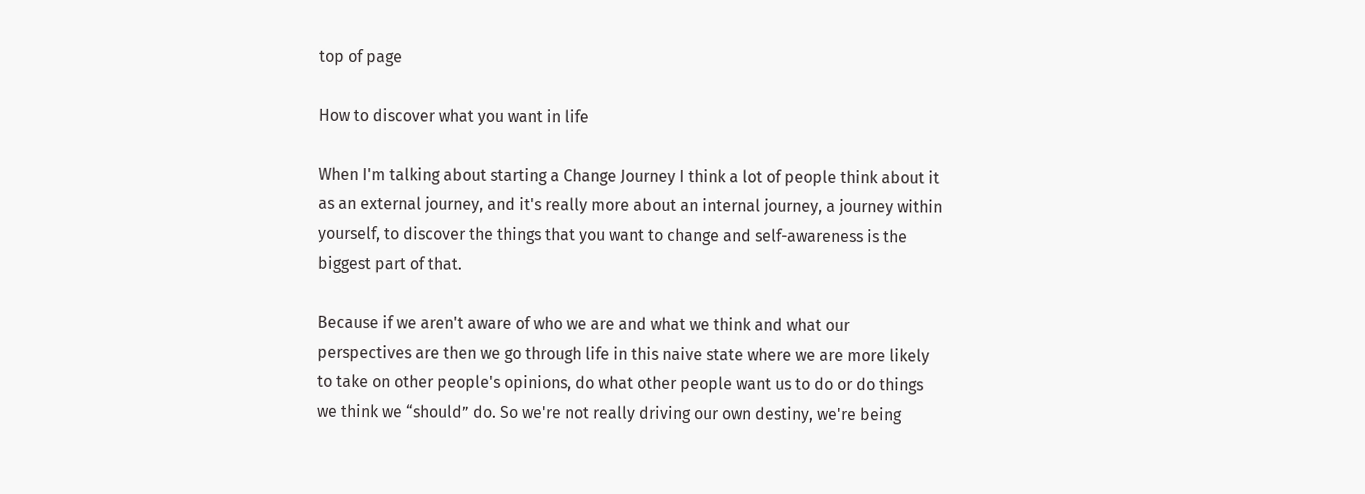top of page

How to discover what you want in life

When I'm talking about starting a Change Journey I think a lot of people think about it as an external journey, and it's really more about an internal journey, a journey within yourself, to discover the things that you want to change and self-awareness is the biggest part of that.

Because if we aren't aware of who we are and what we think and what our perspectives are then we go through life in this naive state where we are more likely to take on other people's opinions, do what other people want us to do or do things we think we “should” do. So we're not really driving our own destiny, we're being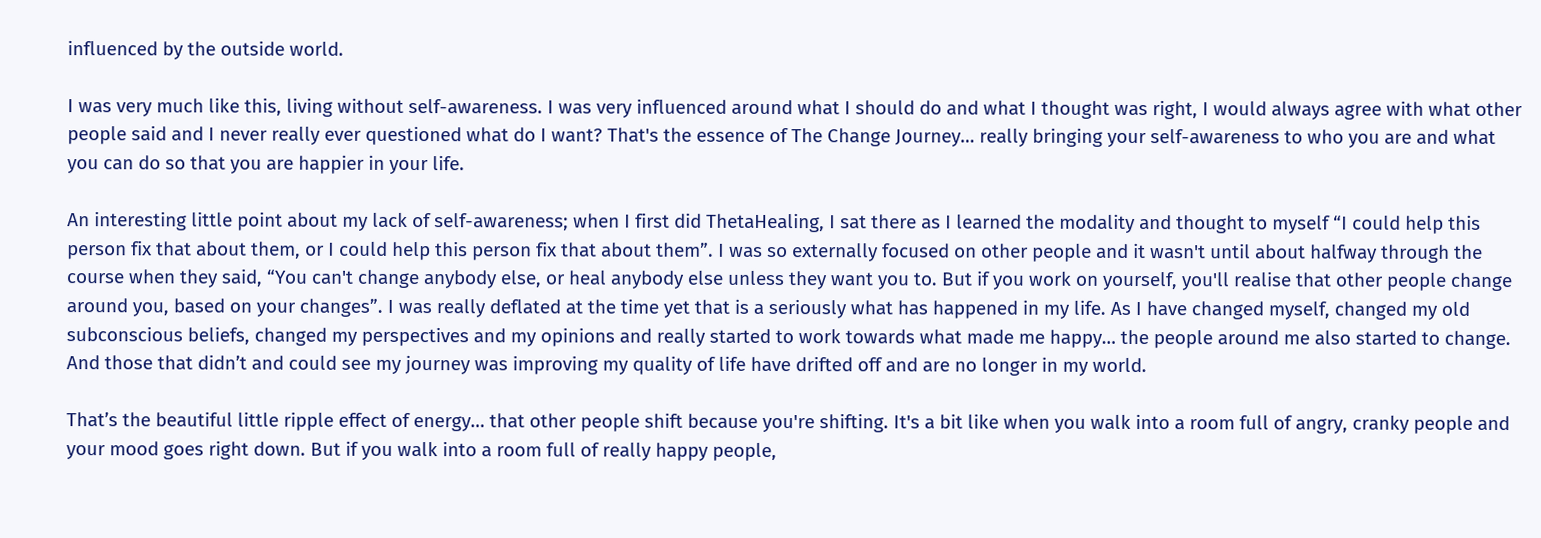influenced by the outside world.

I was very much like this, living without self-awareness. I was very influenced around what I should do and what I thought was right, I would always agree with what other people said and I never really ever questioned what do I want? That's the essence of The Change Journey… really bringing your self-awareness to who you are and what you can do so that you are happier in your life.

An interesting little point about my lack of self-awareness; when I first did ThetaHealing, I sat there as I learned the modality and thought to myself “I could help this person fix that about them, or I could help this person fix that about them”. I was so externally focused on other people and it wasn't until about halfway through the course when they said, “You can't change anybody else, or heal anybody else unless they want you to. But if you work on yourself, you'll realise that other people change around you, based on your changes”. I was really deflated at the time yet that is a seriously what has happened in my life. As I have changed myself, changed my old subconscious beliefs, changed my perspectives and my opinions and really started to work towards what made me happy… the people around me also started to change. And those that didn’t and could see my journey was improving my quality of life have drifted off and are no longer in my world.

That’s the beautiful little ripple effect of energy… that other people shift because you're shifting. It's a bit like when you walk into a room full of angry, cranky people and your mood goes right down. But if you walk into a room full of really happy people,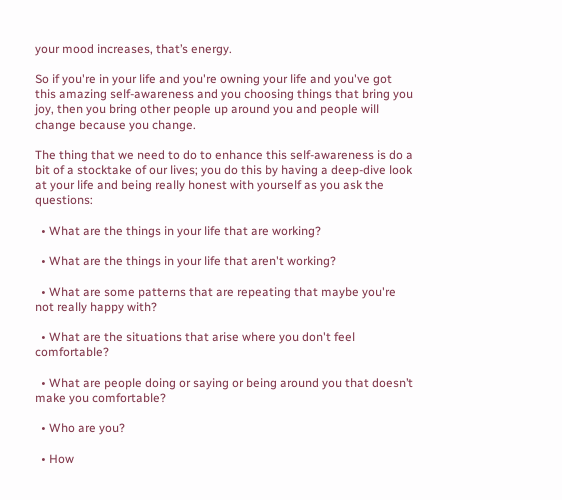your mood increases, that’s energy.

So if you're in your life and you're owning your life and you've got this amazing self-awareness and you choosing things that bring you joy, then you bring other people up around you and people will change because you change.

The thing that we need to do to enhance this self-awareness is do a bit of a stocktake of our lives; you do this by having a deep-dive look at your life and being really honest with yourself as you ask the questions:

  • What are the things in your life that are working?

  • What are the things in your life that aren't working?

  • What are some patterns that are repeating that maybe you're not really happy with?

  • What are the situations that arise where you don't feel comfortable?

  • What are people doing or saying or being around you that doesn’t make you comfortable?

  • Who are you?

  • How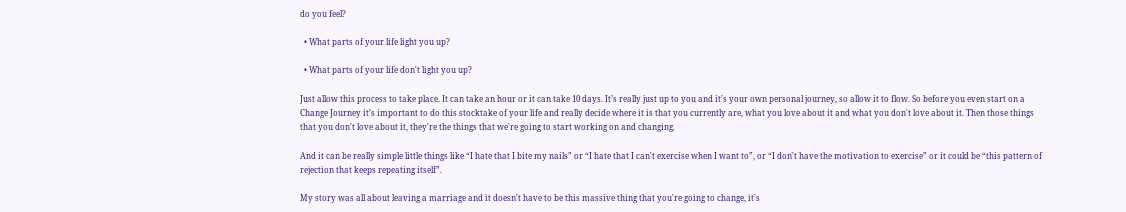do you feel?

  • What parts of your life light you up?

  • What parts of your life don't light you up?

Just allow this process to take place. It can take an hour or it can take 10 days. It’s really just up to you and it's your own personal journey, so allow it to flow. So before you even start on a Change Journey it’s important to do this stocktake of your life and really decide where it is that you currently are, what you love about it and what you don't love about it. Then those things that you don't love about it, they're the things that we're going to start working on and changing.

And it can be really simple little things like “I hate that I bite my nails” or “I hate that I can't exercise when I want to”, or “I don't have the motivation to exercise” or it could be “this pattern of rejection that keeps repeating itself”.

My story was all about leaving a marriage and it doesn't have to be this massive thing that you're going to change, it's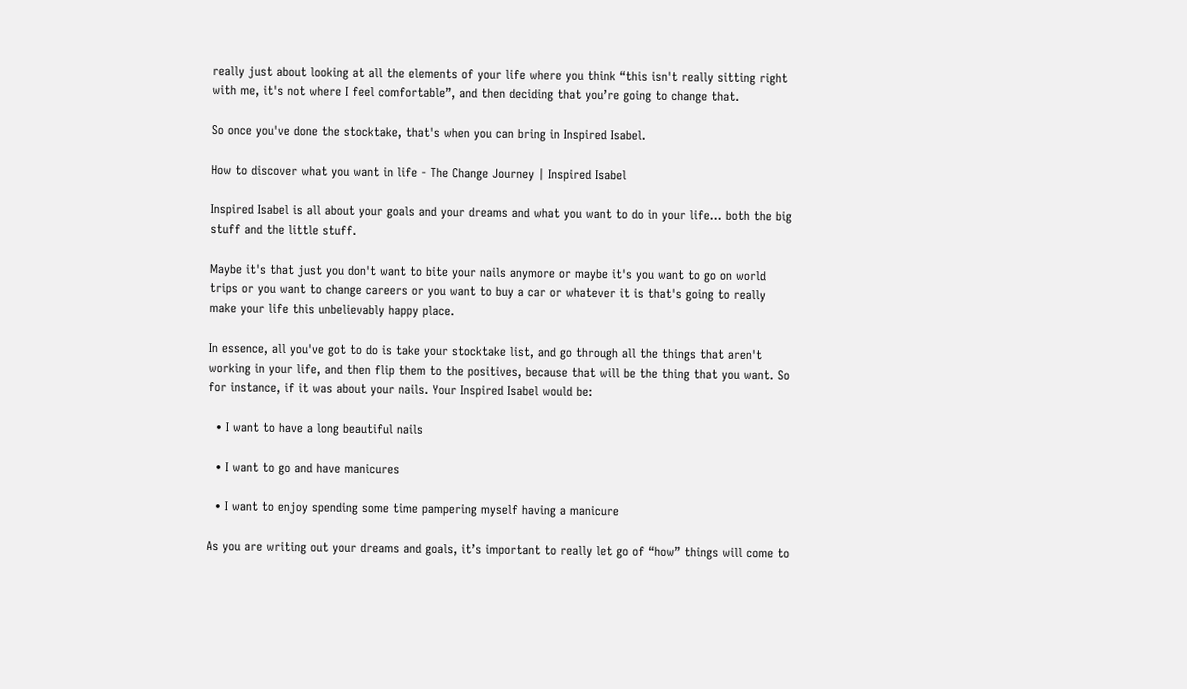really just about looking at all the elements of your life where you think “this isn't really sitting right with me, it's not where I feel comfortable”, and then deciding that you’re going to change that.

So once you've done the stocktake, that's when you can bring in Inspired Isabel.

How to discover what you want in life - The Change Journey | Inspired Isabel

Inspired Isabel is all about your goals and your dreams and what you want to do in your life… both the big stuff and the little stuff.

Maybe it's that just you don't want to bite your nails anymore or maybe it's you want to go on world trips or you want to change careers or you want to buy a car or whatever it is that's going to really make your life this unbelievably happy place.

In essence, all you've got to do is take your stocktake list, and go through all the things that aren't working in your life, and then flip them to the positives, because that will be the thing that you want. So for instance, if it was about your nails. Your Inspired Isabel would be:

  • I want to have a long beautiful nails

  • I want to go and have manicures

  • I want to enjoy spending some time pampering myself having a manicure

As you are writing out your dreams and goals, it’s important to really let go of “how” things will come to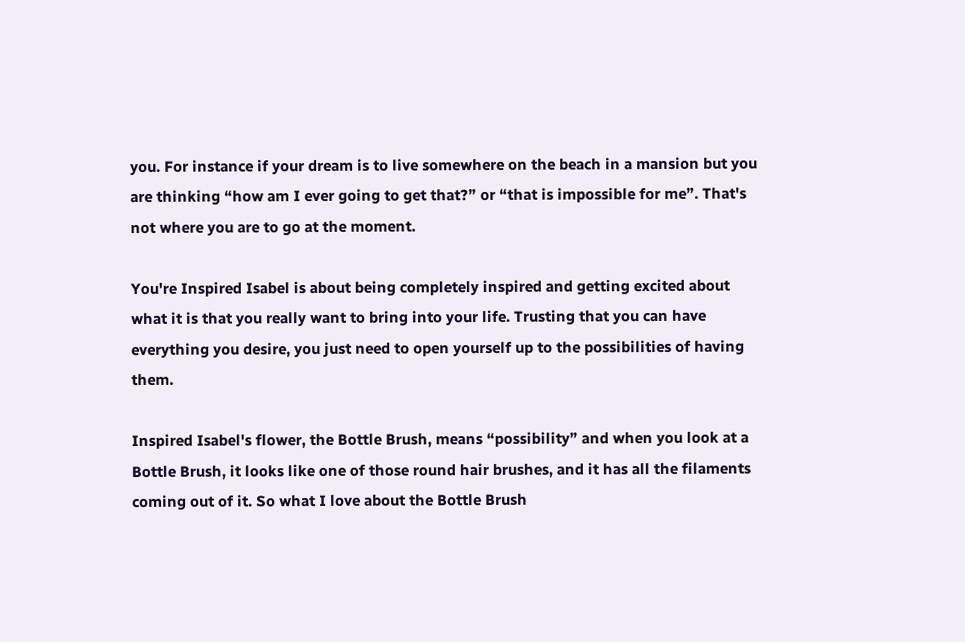you. For instance if your dream is to live somewhere on the beach in a mansion but you are thinking “how am I ever going to get that?” or “that is impossible for me”. That's not where you are to go at the moment.

You're Inspired Isabel is about being completely inspired and getting excited about what it is that you really want to bring into your life. Trusting that you can have everything you desire, you just need to open yourself up to the possibilities of having them.

Inspired Isabel's flower, the Bottle Brush, means “possibility” and when you look at a Bottle Brush, it looks like one of those round hair brushes, and it has all the filaments coming out of it. So what I love about the Bottle Brush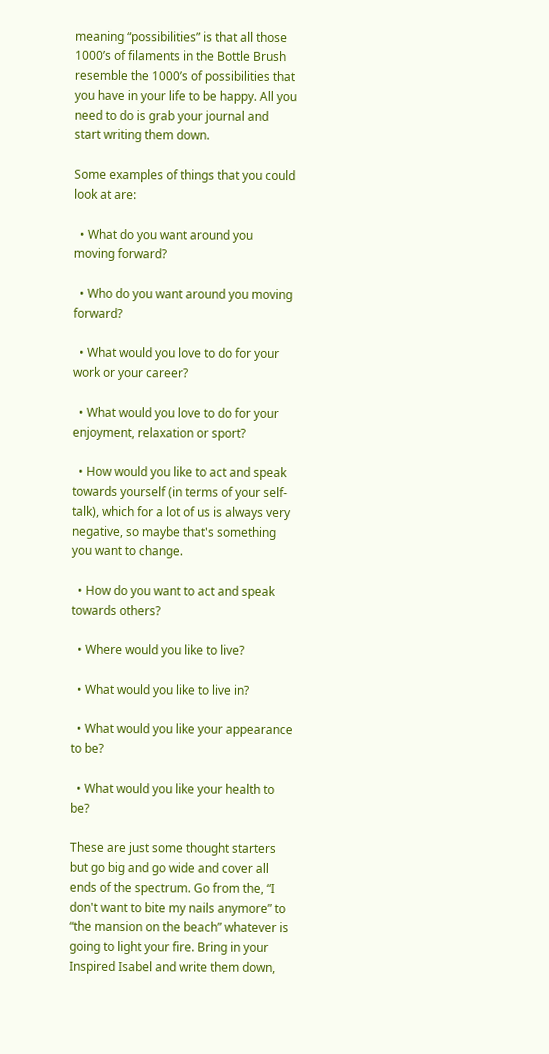meaning “possibilities” is that all those 1000’s of filaments in the Bottle Brush resemble the 1000’s of possibilities that you have in your life to be happy. All you need to do is grab your journal and start writing them down.

Some examples of things that you could look at are:

  • What do you want around you moving forward?

  • Who do you want around you moving forward?

  • What would you love to do for your work or your career?

  • What would you love to do for your enjoyment, relaxation or sport?

  • How would you like to act and speak towards yourself (in terms of your self-talk), which for a lot of us is always very negative, so maybe that's something you want to change.

  • How do you want to act and speak towards others?

  • Where would you like to live?

  • What would you like to live in?

  • What would you like your appearance to be?

  • What would you like your health to be?

These are just some thought starters but go big and go wide and cover all ends of the spectrum. Go from the, “I don't want to bite my nails anymore” to “the mansion on the beach” whatever is going to light your fire. Bring in your Inspired Isabel and write them down,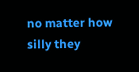no matter how silly they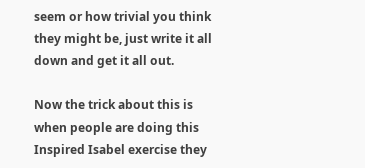seem or how trivial you think they might be, just write it all down and get it all out.

Now the trick about this is when people are doing this Inspired Isabel exercise they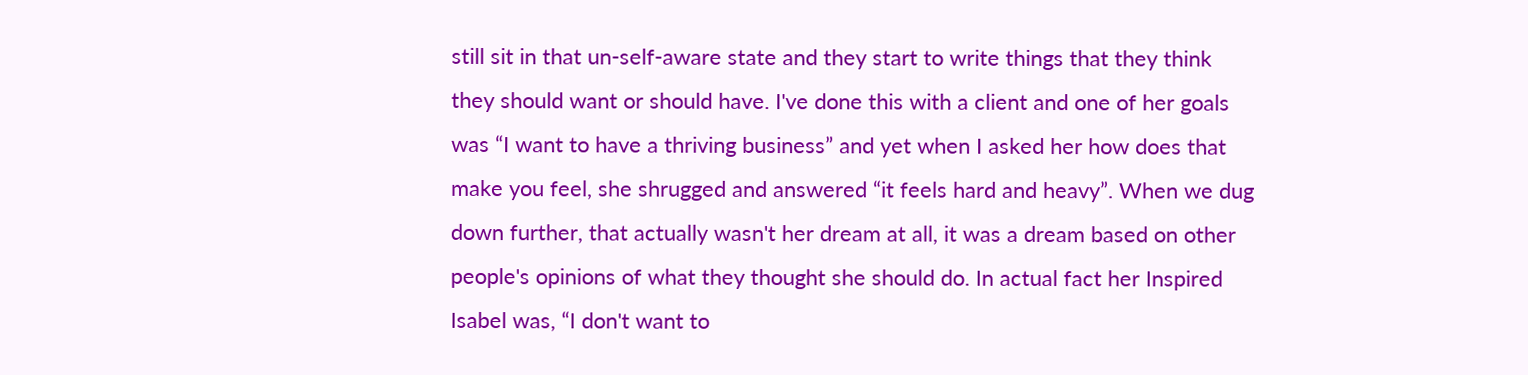still sit in that un-self-aware state and they start to write things that they think they should want or should have. I've done this with a client and one of her goals was “I want to have a thriving business” and yet when I asked her how does that make you feel, she shrugged and answered “it feels hard and heavy”. When we dug down further, that actually wasn't her dream at all, it was a dream based on other people's opinions of what they thought she should do. In actual fact her Inspired Isabel was, “I don't want to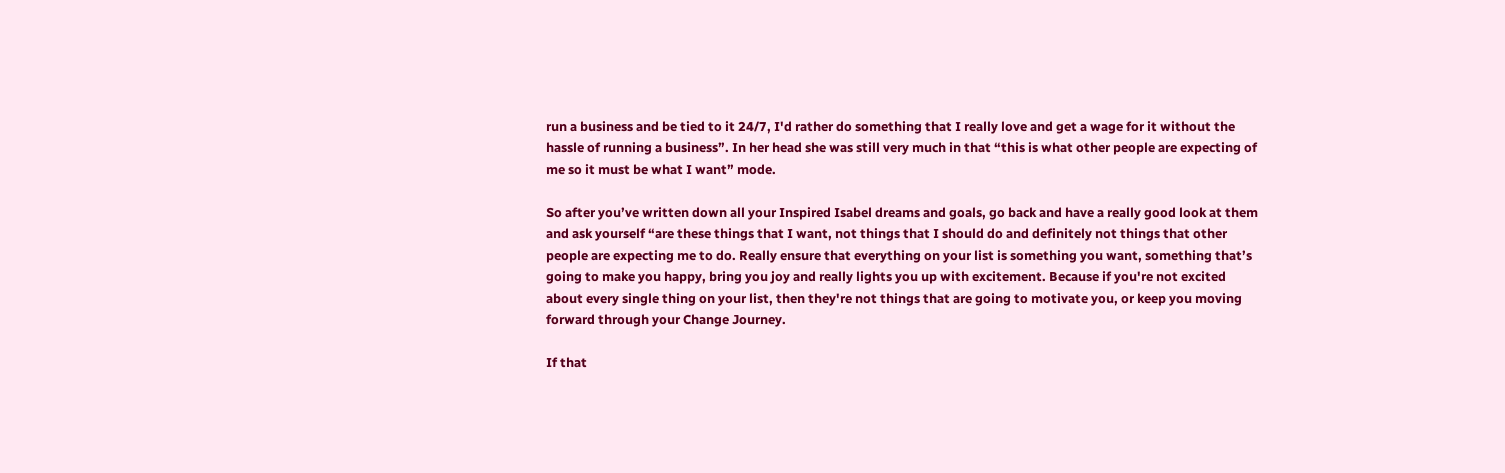run a business and be tied to it 24/7, I'd rather do something that I really love and get a wage for it without the hassle of running a business”. In her head she was still very much in that “this is what other people are expecting of me so it must be what I want” mode.

So after you’ve written down all your Inspired Isabel dreams and goals, go back and have a really good look at them and ask yourself “are these things that I want, not things that I should do and definitely not things that other people are expecting me to do. Really ensure that everything on your list is something you want, something that’s going to make you happy, bring you joy and really lights you up with excitement. Because if you're not excited about every single thing on your list, then they're not things that are going to motivate you, or keep you moving forward through your Change Journey.

If that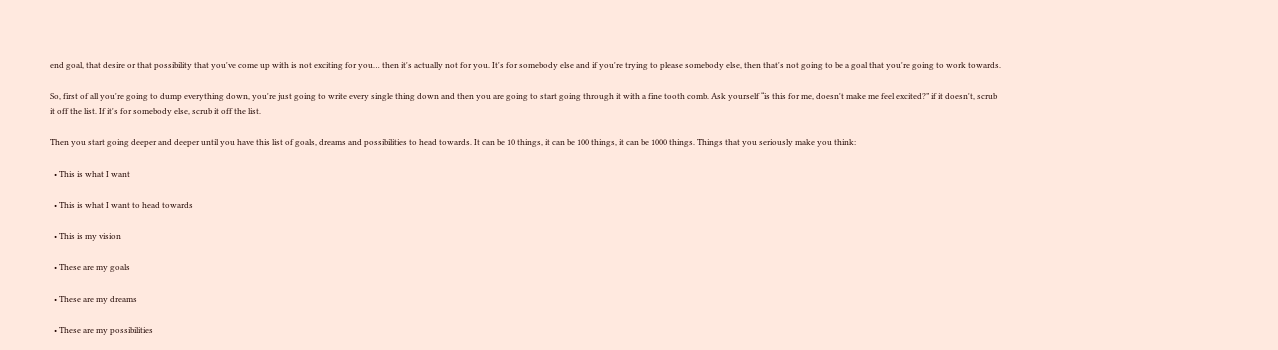end goal, that desire or that possibility that you've come up with is not exciting for you… then it's actually not for you. It's for somebody else and if you're trying to please somebody else, then that's not going to be a goal that you're going to work towards.

So, first of all you're going to dump everything down, you're just going to write every single thing down and then you are going to start going through it with a fine tooth comb. Ask yourself “is this for me, doesn't make me feel excited?” if it doesn't, scrub it off the list. If it's for somebody else, scrub it off the list.

Then you start going deeper and deeper until you have this list of goals, dreams and possibilities to head towards. It can be 10 things, it can be 100 things, it can be 1000 things. Things that you seriously make you think:

  • This is what I want

  • This is what I want to head towards

  • This is my vision

  • These are my goals

  • These are my dreams

  • These are my possibilities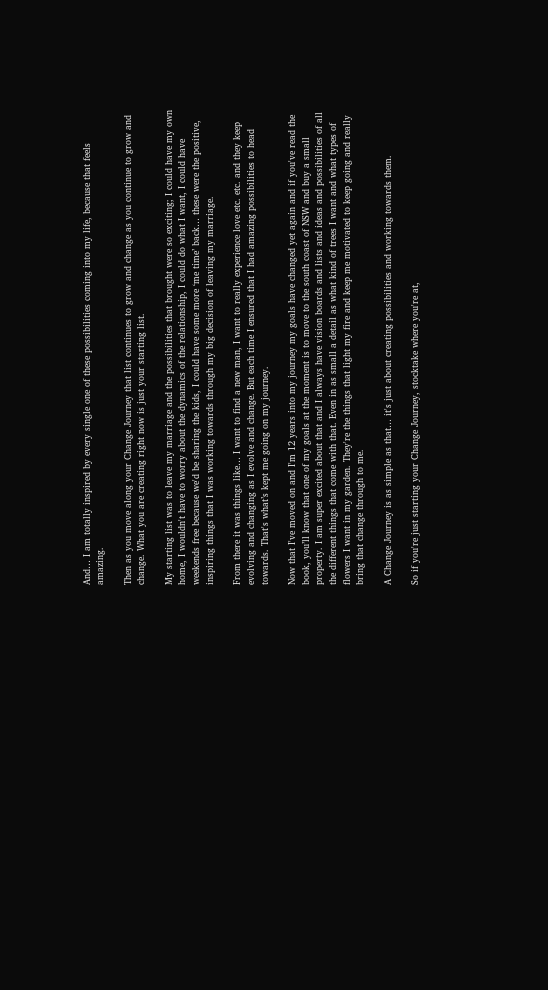And… I am totally inspired by every single one of these possibilities coming into my life, because that feels amazing.

Then as you move along your Change Journey that list continues to grow and change as you continue to grow and change. What you are creating right now is just your starting list.

My starting list was to leave my marriage and the possibilities that brought were so exciting; I could have my own home, I wouldn't have to worry about the dynamics of the relationship, I could do what I want, I could have weekends free because we'd be sharing the kids, I could have some more ‘me time’ back… these were the positive, inspiring things that I was working towards through my big decision of leaving my marriage.

From there it was things like… I want to find a new man, I want to really experience love etc. etc. and they keep evolving and changing as I evolve and change. But each time I ensured that I had amazing possibilities to head towards. That's what’s kept me going on my journey.

Now that I've moved on and I'm 12 years into my journey my goals have changed yet again and if you've read the book, you’ll know that one of my goals at the moment is to move to the south coast of NSW and buy a small property. I am super excited about that and I always have vision boards and lists and ideas and possibilities of all the different things that come with that. Even in as small a detail as what kind of trees I want and what types of flowers I want in my garden. They're the things that light my fire and keep me motivated to keep going and really bring that change through to me.

A Change Journey is as simple as that… it's just about creating possibilities and working towards them.

So if you're just starting your Change Journey, stocktake where you're at,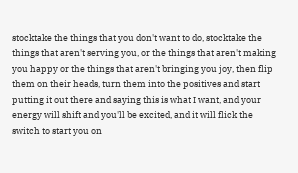stocktake the things that you don't want to do, stocktake the things that aren't serving you, or the things that aren't making you happy or the things that aren't bringing you joy, then flip them on their heads, turn them into the positives and start putting it out there and saying this is what I want, and your energy will shift and you'll be excited, and it will flick the switch to start you on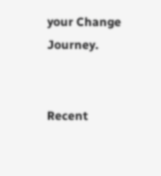your Change Journey.


Recent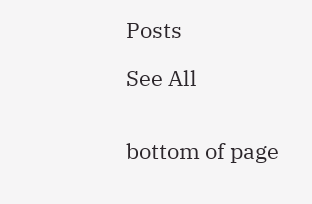Posts

See All


bottom of page